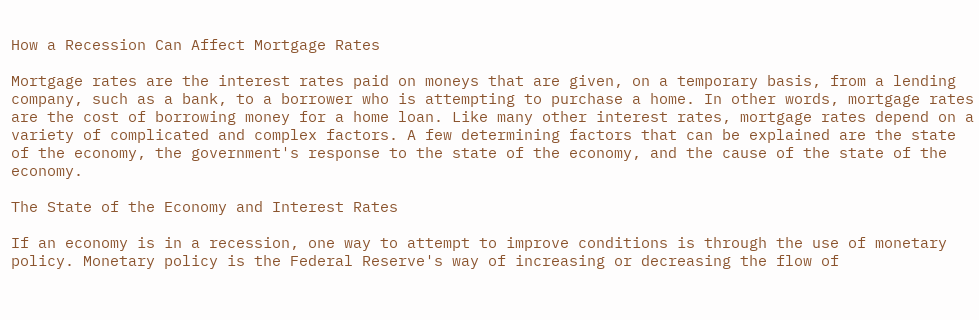How a Recession Can Affect Mortgage Rates

Mortgage rates are the interest rates paid on moneys that are given, on a temporary basis, from a lending company, such as a bank, to a borrower who is attempting to purchase a home. In other words, mortgage rates are the cost of borrowing money for a home loan. Like many other interest rates, mortgage rates depend on a variety of complicated and complex factors. A few determining factors that can be explained are the state of the economy, the government's response to the state of the economy, and the cause of the state of the economy.

The State of the Economy and Interest Rates

If an economy is in a recession, one way to attempt to improve conditions is through the use of monetary policy. Monetary policy is the Federal Reserve's way of increasing or decreasing the flow of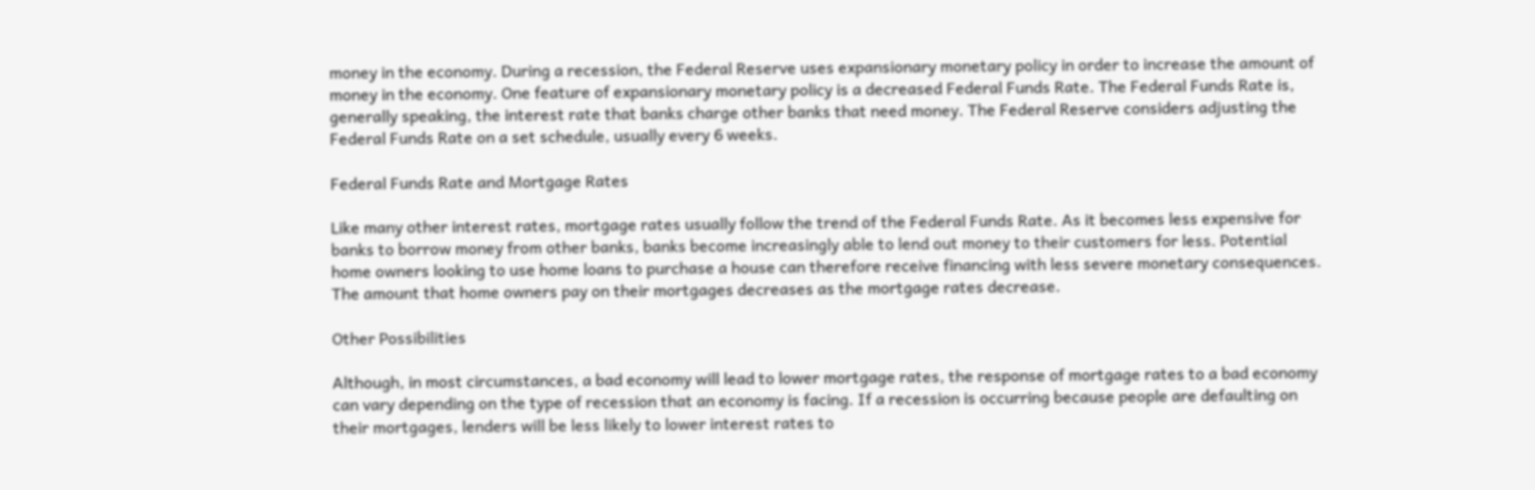money in the economy. During a recession, the Federal Reserve uses expansionary monetary policy in order to increase the amount of money in the economy. One feature of expansionary monetary policy is a decreased Federal Funds Rate. The Federal Funds Rate is, generally speaking, the interest rate that banks charge other banks that need money. The Federal Reserve considers adjusting the Federal Funds Rate on a set schedule, usually every 6 weeks.

Federal Funds Rate and Mortgage Rates

Like many other interest rates, mortgage rates usually follow the trend of the Federal Funds Rate. As it becomes less expensive for banks to borrow money from other banks, banks become increasingly able to lend out money to their customers for less. Potential home owners looking to use home loans to purchase a house can therefore receive financing with less severe monetary consequences. The amount that home owners pay on their mortgages decreases as the mortgage rates decrease.

Other Possibilities

Although, in most circumstances, a bad economy will lead to lower mortgage rates, the response of mortgage rates to a bad economy can vary depending on the type of recession that an economy is facing. If a recession is occurring because people are defaulting on their mortgages, lenders will be less likely to lower interest rates to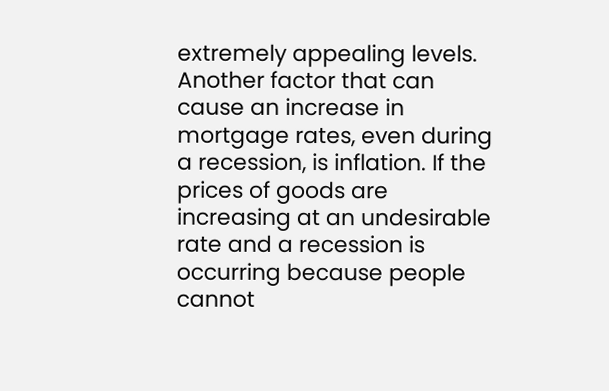extremely appealing levels. Another factor that can cause an increase in mortgage rates, even during a recession, is inflation. If the prices of goods are increasing at an undesirable rate and a recession is occurring because people cannot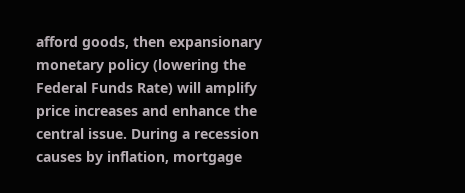afford goods, then expansionary monetary policy (lowering the Federal Funds Rate) will amplify price increases and enhance the central issue. During a recession causes by inflation, mortgage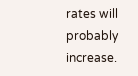rates will probably increase.